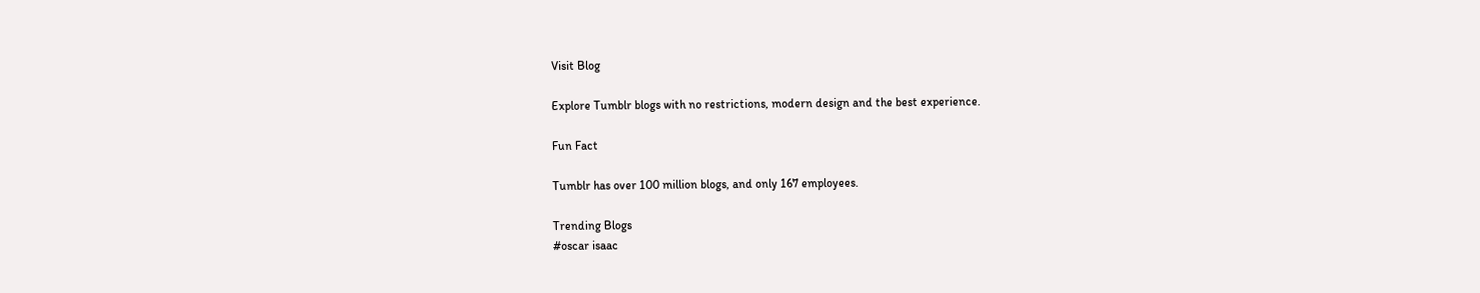Visit Blog

Explore Tumblr blogs with no restrictions, modern design and the best experience.

Fun Fact

Tumblr has over 100 million blogs, and only 167 employees.

Trending Blogs
#oscar isaac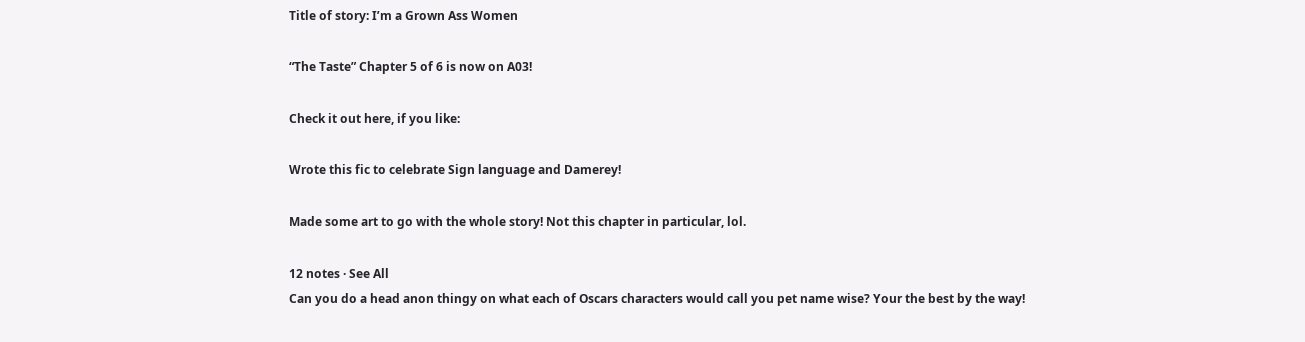Title of story: I’m a Grown Ass Women

“The Taste” Chapter 5 of 6 is now on A03!

Check it out here, if you like:

Wrote this fic to celebrate Sign language and Damerey!

Made some art to go with the whole story! Not this chapter in particular, lol.

12 notes · See All
Can you do a head anon thingy on what each of Oscars characters would call you pet name wise? Your the best by the way!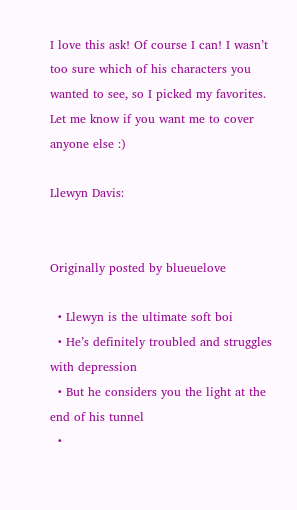I love this ask! Of course I can! I wasn’t too sure which of his characters you wanted to see, so I picked my favorites. Let me know if you want me to cover anyone else :)

Llewyn Davis:


Originally posted by blueuelove

  • Llewyn is the ultimate soft boi
  • He’s definitely troubled and struggles with depression
  • But he considers you the light at the end of his tunnel
  •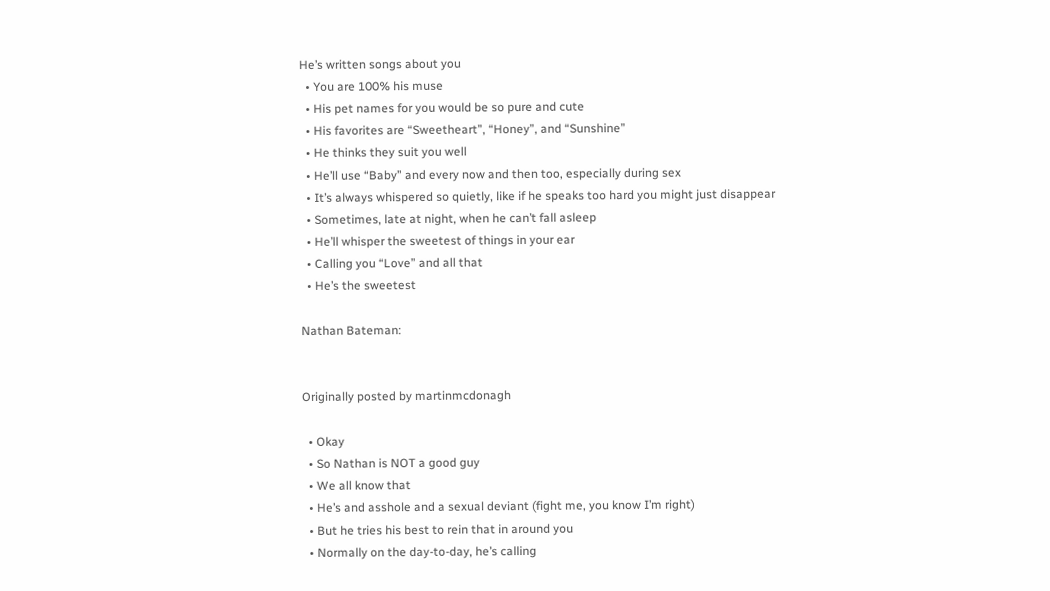He’s written songs about you
  • You are 100% his muse
  • His pet names for you would be so pure and cute
  • His favorites are “Sweetheart”, “Honey”, and “Sunshine”
  • He thinks they suit you well
  • He’ll use “Baby” and every now and then too, especially during sex
  • It’s always whispered so quietly, like if he speaks too hard you might just disappear
  • Sometimes, late at night, when he can’t fall asleep
  • He’ll whisper the sweetest of things in your ear
  • Calling you “Love” and all that
  • He’s the sweetest

Nathan Bateman:


Originally posted by martinmcdonagh

  • Okay
  • So Nathan is NOT a good guy
  • We all know that
  • He’s and asshole and a sexual deviant (fight me, you know I’m right)
  • But he tries his best to rein that in around you
  • Normally on the day-to-day, he’s calling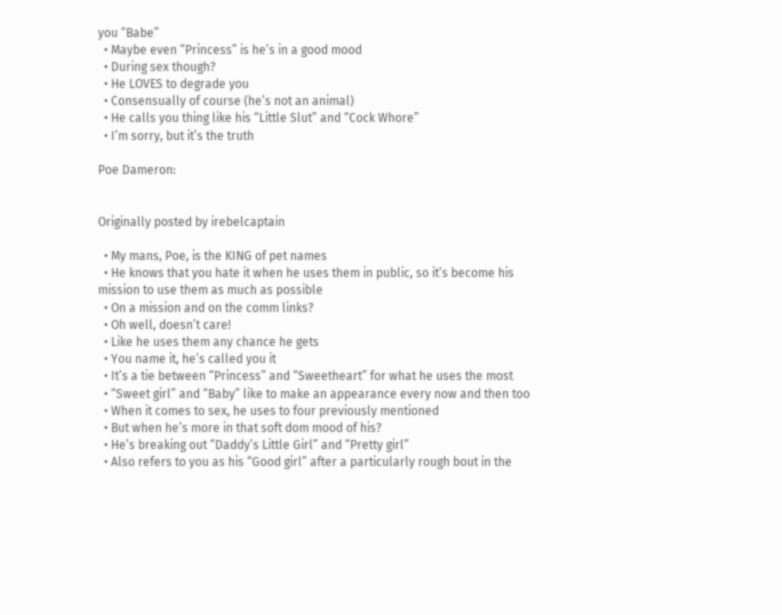you “Babe”
  • Maybe even “Princess” is he’s in a good mood
  • During sex though?
  • He LOVES to degrade you
  • Consensually of course (he’s not an animal)
  • He calls you thing like his “Little Slut” and “Cock Whore”
  • I’m sorry, but it’s the truth

Poe Dameron:


Originally posted by irebelcaptain

  • My mans, Poe, is the KING of pet names
  • He knows that you hate it when he uses them in public, so it’s become his mission to use them as much as possible
  • On a mission and on the comm links?
  • Oh well, doesn’t care!
  • Like he uses them any chance he gets
  • You name it, he’s called you it
  • It’s a tie between “Princess” and “Sweetheart” for what he uses the most
  • “Sweet girl” and “Baby” like to make an appearance every now and then too
  • When it comes to sex, he uses to four previously mentioned
  • But when he’s more in that soft dom mood of his?
  • He’s breaking out “Daddy’s Little Girl” and “Pretty girl”
  • Also refers to you as his “Good girl” after a particularly rough bout in the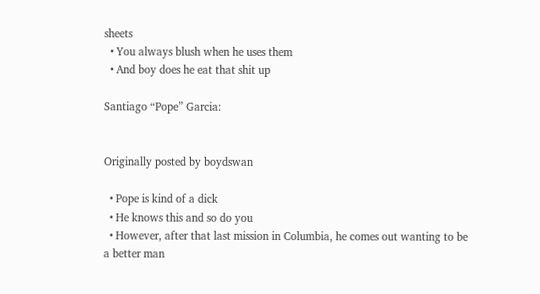sheets
  • You always blush when he uses them
  • And boy does he eat that shit up

Santiago “Pope” Garcia:


Originally posted by boydswan

  • Pope is kind of a dick
  • He knows this and so do you
  • However, after that last mission in Columbia, he comes out wanting to be a better man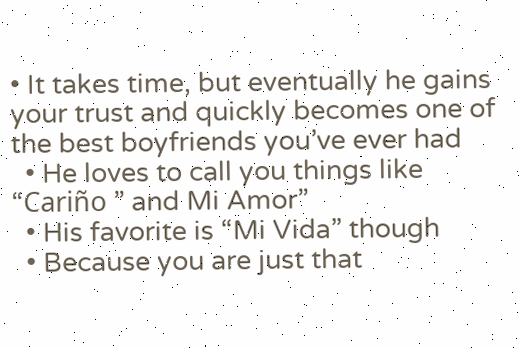• It takes time, but eventually he gains your trust and quickly becomes one of the best boyfriends you’ve ever had
  • He loves to call you things like “Cariño ” and Mi Amor”
  • His favorite is “Mi Vida” though
  • Because you are just that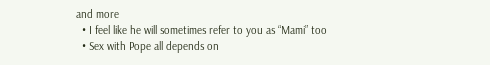and more
  • I feel like he will sometimes refer to you as “Mami” too
  • Sex with Pope all depends on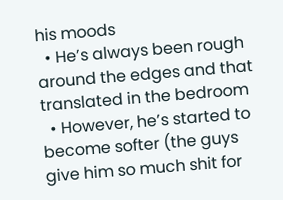his moods
  • He’s always been rough around the edges and that translated in the bedroom
  • However, he’s started to become softer (the guys give him so much shit for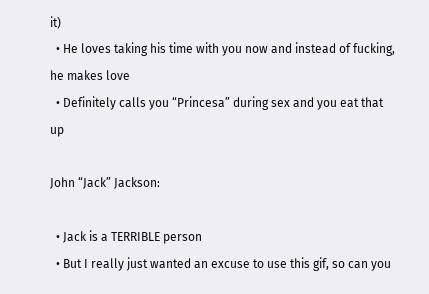it)
  • He loves taking his time with you now and instead of fucking, he makes love
  • Definitely calls you “Princesa” during sex and you eat that up

John “Jack” Jackson:

  • Jack is a TERRIBLE person
  • But I really just wanted an excuse to use this gif, so can you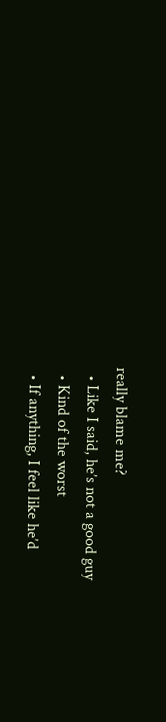really blame me?
  • Like I said, he’s not a good guy
  • Kind of the worst
  • If anything, I feel like he’d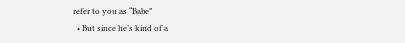refer to you as “Babe”
  • But since he’s kind of a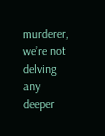murderer, we’re not delving any deeper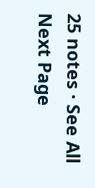25 notes · See All
Next Page